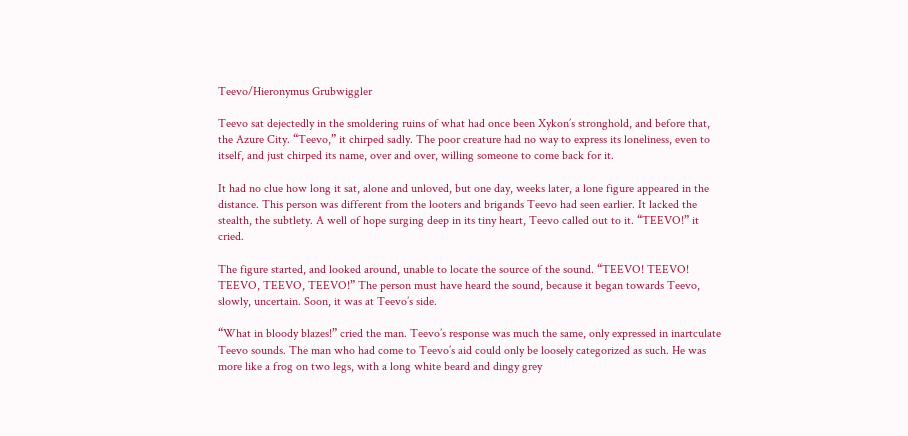Teevo/Hieronymus Grubwiggler

Teevo sat dejectedly in the smoldering ruins of what had once been Xykon’s stronghold, and before that, the Azure City. “Teevo,” it chirped sadly. The poor creature had no way to express its loneliness, even to itself, and just chirped its name, over and over, willing someone to come back for it.

It had no clue how long it sat, alone and unloved, but one day, weeks later, a lone figure appeared in the distance. This person was different from the looters and brigands Teevo had seen earlier. It lacked the stealth, the subtlety. A well of hope surging deep in its tiny heart, Teevo called out to it. “TEEVO!” it cried.

The figure started, and looked around, unable to locate the source of the sound. “TEEVO! TEEVO! TEEVO, TEEVO, TEEVO!” The person must have heard the sound, because it began towards Teevo, slowly, uncertain. Soon, it was at Teevo’s side.

“What in bloody blazes!” cried the man. Teevo’s response was much the same, only expressed in inartculate Teevo sounds. The man who had come to Teevo’s aid could only be loosely categorized as such. He was more like a frog on two legs, with a long white beard and dingy grey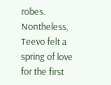robes. Nontheless, Teevo felt a spring of love for the first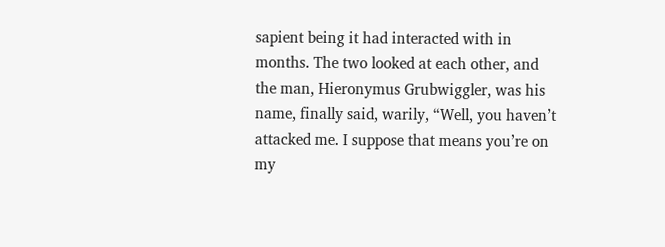sapient being it had interacted with in months. The two looked at each other, and the man, Hieronymus Grubwiggler, was his name, finally said, warily, “Well, you haven’t attacked me. I suppose that means you’re on my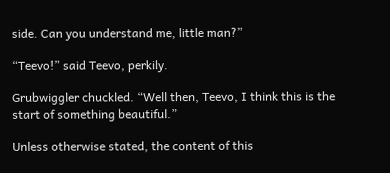side. Can you understand me, little man?”

“Teevo!” said Teevo, perkily.

Grubwiggler chuckled. “Well then, Teevo, I think this is the start of something beautiful.”

Unless otherwise stated, the content of this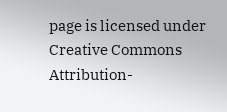page is licensed under Creative Commons Attribution-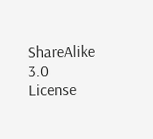ShareAlike 3.0 License